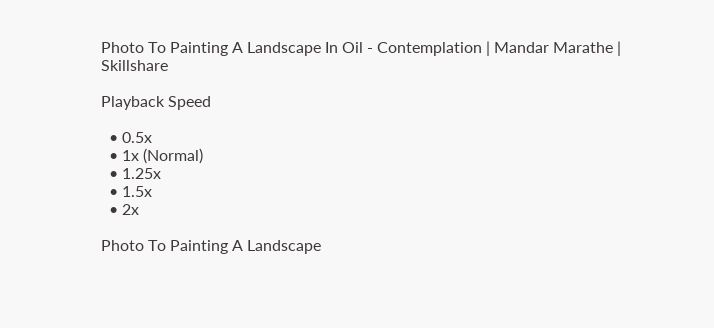Photo To Painting A Landscape In Oil - Contemplation | Mandar Marathe | Skillshare

Playback Speed

  • 0.5x
  • 1x (Normal)
  • 1.25x
  • 1.5x
  • 2x

Photo To Painting A Landscape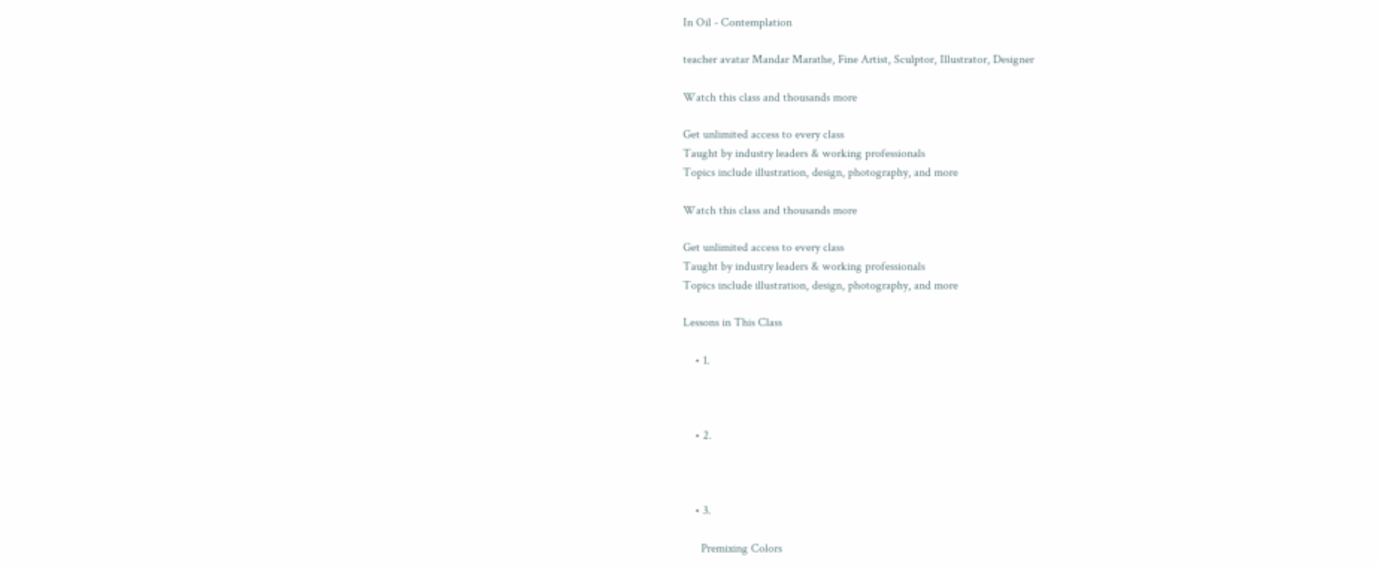In Oil - Contemplation

teacher avatar Mandar Marathe, Fine Artist, Sculptor, Illustrator, Designer

Watch this class and thousands more

Get unlimited access to every class
Taught by industry leaders & working professionals
Topics include illustration, design, photography, and more

Watch this class and thousands more

Get unlimited access to every class
Taught by industry leaders & working professionals
Topics include illustration, design, photography, and more

Lessons in This Class

    • 1.



    • 2.



    • 3.

      Premixing Colors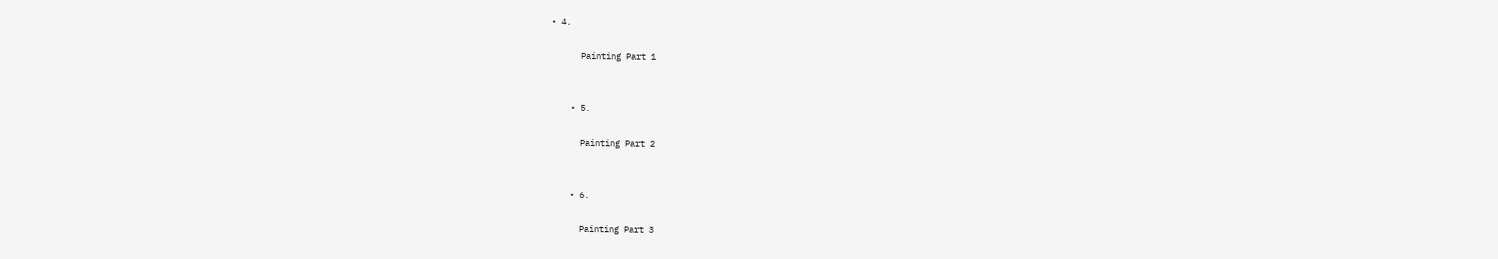• 4.

      Painting Part 1


    • 5.

      Painting Part 2


    • 6.

      Painting Part 3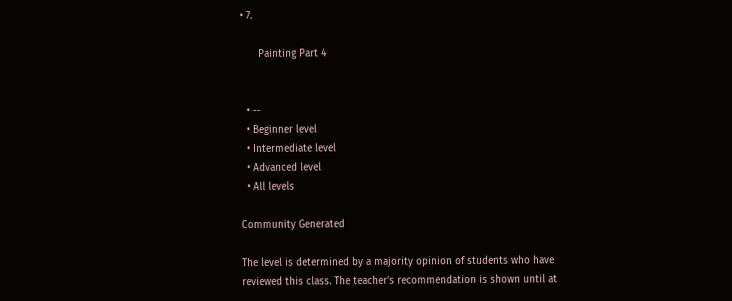• 7.

      Painting Part 4


  • --
  • Beginner level
  • Intermediate level
  • Advanced level
  • All levels

Community Generated

The level is determined by a majority opinion of students who have reviewed this class. The teacher's recommendation is shown until at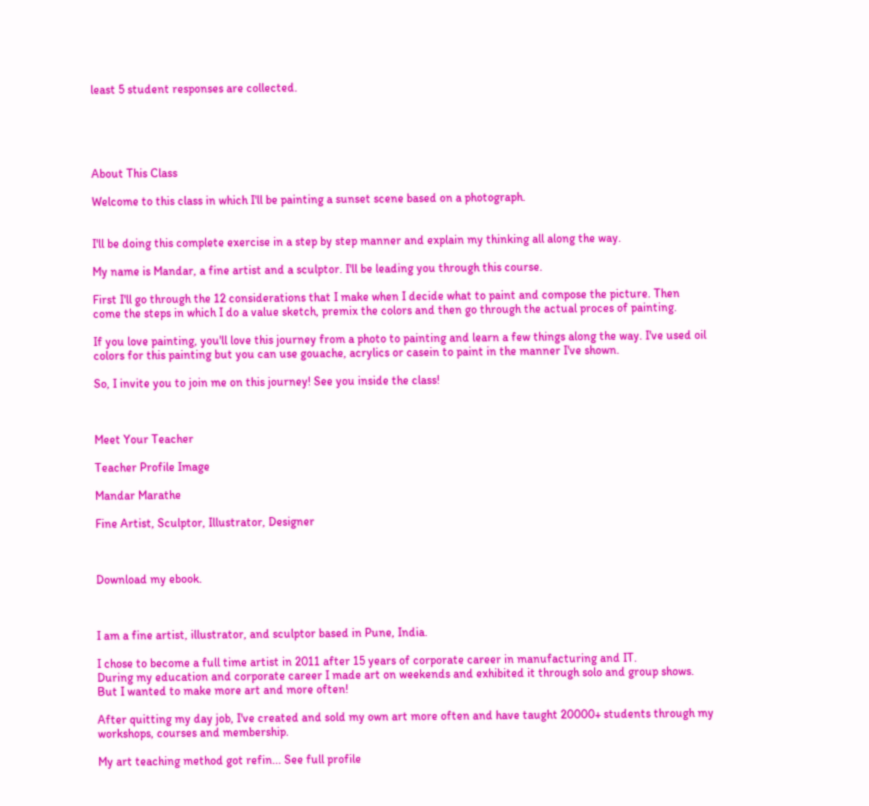least 5 student responses are collected.





About This Class

Welcome to this class in which I'll be painting a sunset scene based on a photograph.


I'll be doing this complete exercise in a step by step manner and explain my thinking all along the way.

My name is Mandar, a fine artist and a sculptor. I'll be leading you through this course.

First I'll go through the 12 considerations that I make when I decide what to paint and compose the picture. Then come the steps in which I do a value sketch, premix the colors and then go through the actual proces of painting.

If you love painting, you'll love this journey from a photo to painting and learn a few things along the way. I've used oil colors for this painting but you can use gouache, acrylics or casein to paint in the manner I've shown.

So, I invite you to join me on this journey! See you inside the class!



Meet Your Teacher

Teacher Profile Image

Mandar Marathe

Fine Artist, Sculptor, Illustrator, Designer



Download my ebook.



I am a fine artist, illustrator, and sculptor based in Pune, India.

I chose to become a full time artist in 2011 after 15 years of corporate career in manufacturing and IT.
During my education and corporate career I made art on weekends and exhibited it through solo and group shows. But I wanted to make more art and more often!

After quitting my day job, I've created and sold my own art more often and have taught 20000+ students through my workshops, courses and membership.

My art teaching method got refin... See full profile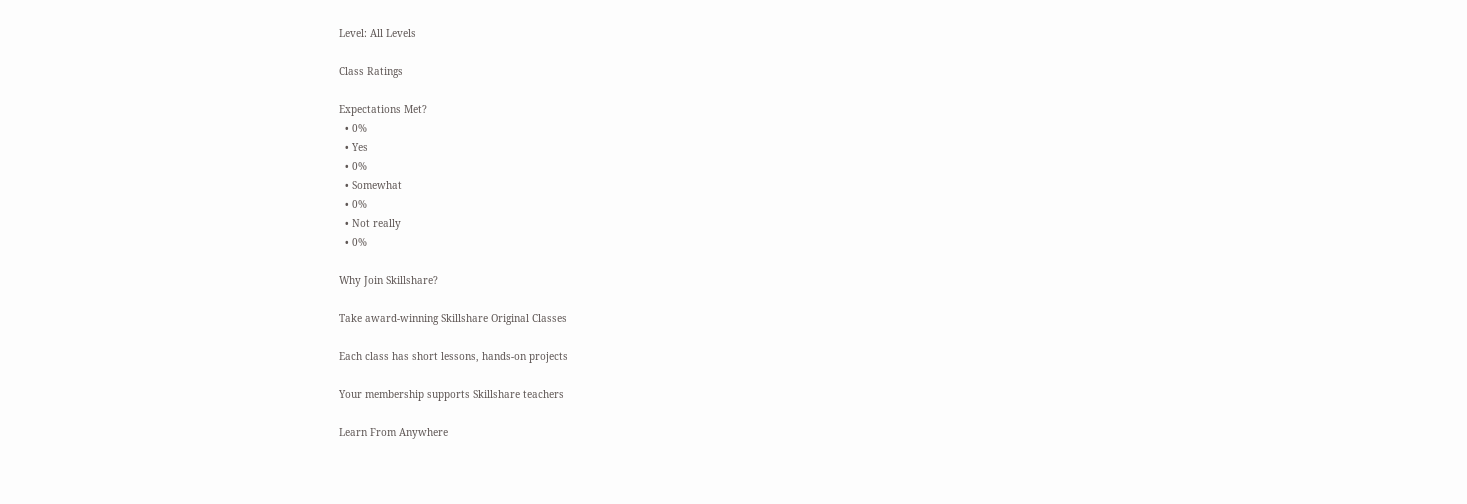Level: All Levels

Class Ratings

Expectations Met?
  • 0%
  • Yes
  • 0%
  • Somewhat
  • 0%
  • Not really
  • 0%

Why Join Skillshare?

Take award-winning Skillshare Original Classes

Each class has short lessons, hands-on projects

Your membership supports Skillshare teachers

Learn From Anywhere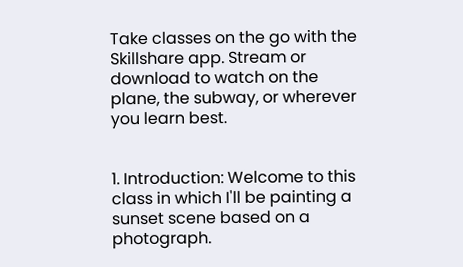Take classes on the go with the Skillshare app. Stream or download to watch on the plane, the subway, or wherever you learn best.


1. Introduction: Welcome to this class in which I'll be painting a sunset scene based on a photograph.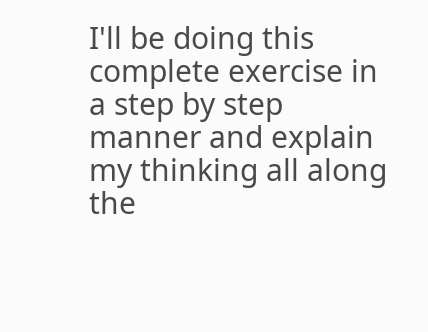I'll be doing this complete exercise in a step by step manner and explain my thinking all along the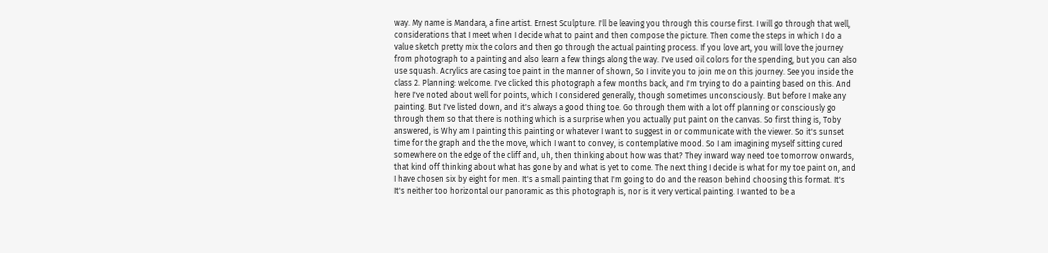way. My name is Mandara, a fine artist. Ernest Sculpture. I'll be leaving you through this course first. I will go through that well, considerations that I meet when I decide what to paint and then compose the picture. Then come the steps in which I do a value sketch pretty mix the colors and then go through the actual painting process. If you love art, you will love the journey from photograph to a painting and also learn a few things along the way. I've used oil colors for the spending, but you can also use squash. Acrylics are casing toe paint in the manner of shown, So I invite you to join me on this journey. See you inside the class 2. Planning: welcome. I've clicked this photograph a few months back, and I'm trying to do a painting based on this. And here I've noted about well for points, which I considered generally, though sometimes unconsciously. But before I make any painting. But I've listed down, and it's always a good thing toe. Go through them with a lot off planning or consciously go through them so that there is nothing which is a surprise when you actually put paint on the canvas. So first thing is, Toby answered, is Why am I painting this painting or whatever I want to suggest in or communicate with the viewer. So it's sunset time for the graph and the the move, which I want to convey, is contemplative mood. So I am imagining myself sitting cured somewhere on the edge of the cliff and, uh, then thinking about how was that? They inward way need toe tomorrow onwards, that kind off thinking about what has gone by and what is yet to come. The next thing I decide is what for my toe paint on, and I have chosen six by eight for men. It's a small painting that I'm going to do and the reason behind choosing this format. It's It's neither too horizontal our panoramic as this photograph is, nor is it very vertical painting. I wanted to be a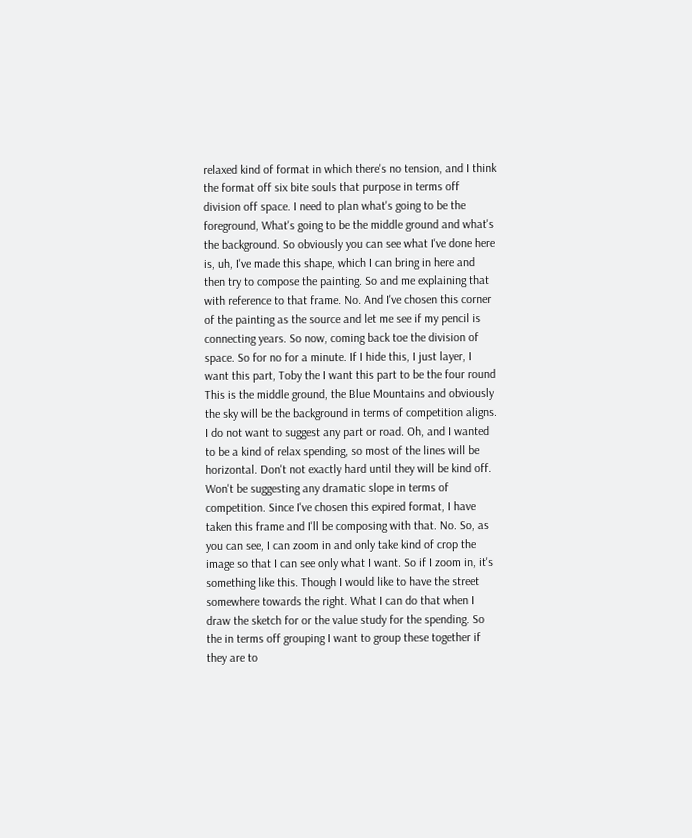relaxed kind of format in which there's no tension, and I think the format off six bite souls that purpose in terms off division off space. I need to plan what's going to be the foreground, What's going to be the middle ground and what's the background. So obviously you can see what I've done here is, uh, I've made this shape, which I can bring in here and then try to compose the painting. So and me explaining that with reference to that frame. No. And I've chosen this corner of the painting as the source and let me see if my pencil is connecting years. So now, coming back toe the division of space. So for no for a minute. If I hide this, I just layer, I want this part, Toby the I want this part to be the four round This is the middle ground, the Blue Mountains and obviously the sky will be the background in terms of competition aligns. I do not want to suggest any part or road. Oh, and I wanted to be a kind of relax spending, so most of the lines will be horizontal. Don't not exactly hard until they will be kind off. Won't be suggesting any dramatic slope in terms of competition. Since I've chosen this expired format, I have taken this frame and I'll be composing with that. No. So, as you can see, I can zoom in and only take kind of crop the image so that I can see only what I want. So if I zoom in, it's something like this. Though I would like to have the street somewhere towards the right. What I can do that when I draw the sketch for or the value study for the spending. So the in terms off grouping I want to group these together if they are to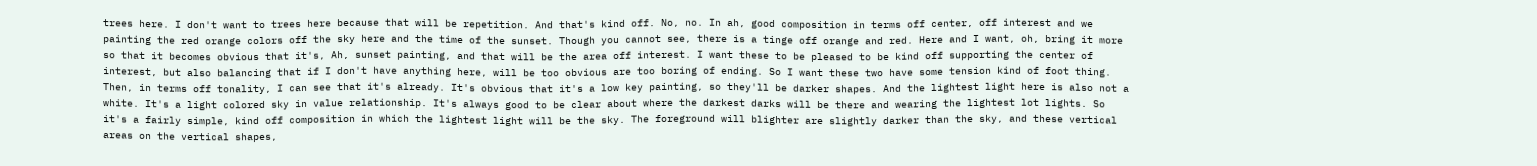trees here. I don't want to trees here because that will be repetition. And that's kind off. No, no. In ah, good composition in terms off center, off interest and we painting the red orange colors off the sky here and the time of the sunset. Though you cannot see, there is a tinge off orange and red. Here and I want, oh, bring it more so that it becomes obvious that it's, Ah, sunset painting, and that will be the area off interest. I want these to be pleased to be kind off supporting the center of interest, but also balancing that if I don't have anything here, will be too obvious are too boring of ending. So I want these two have some tension kind of foot thing. Then, in terms off tonality, I can see that it's already. It's obvious that it's a low key painting, so they'll be darker shapes. And the lightest light here is also not a white. It's a light colored sky in value relationship. It's always good to be clear about where the darkest darks will be there and wearing the lightest lot lights. So it's a fairly simple, kind off composition in which the lightest light will be the sky. The foreground will blighter are slightly darker than the sky, and these vertical areas on the vertical shapes,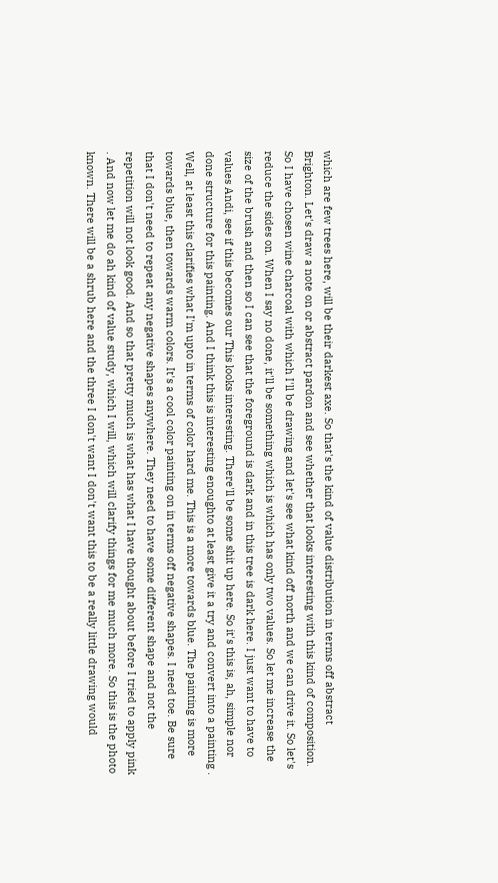which are few trees here, will be their darkest axe. So that's the kind of value distribution in terms off abstract Brighton. Let's draw a note on or abstract pardon and see whether that looks interesting with this kind of composition. So I have chosen wine charcoal with which I'll be drawing and let's see what kind off north and we can drive it. So let's reduce the sides on. When I say no done, it'll be something which is which has only two values. So let me increase the size of the brush and then so I can see that the foreground is dark and in this tree is dark here. I just want to have to values Andi, see if this becomes our This looks interesting. There'll be some shit up here. So it's this is, ah, simple nor done structure for this painting. And I think this is interesting enoughto at least give it a try and convert into a painting . Well, at least this clarifies what I'm upto in terms of color hard me. This is a more towards blue. The painting is more towards blue, then towards warm colors. It's a cool color painting on in terms off negative shapes. I need toe. Be sure that I don't need to repeat any negative shapes anywhere. They need to have some different shape and not the repetition will not look good. And so that pretty much is what has what I have thought about before I tried to apply pink . And now let me do ah kind of value study, which I will, which will clarify things for me much more. So this is the photo known. There will be a shrub here and the three I don't want I don't want this to be a really little drawing would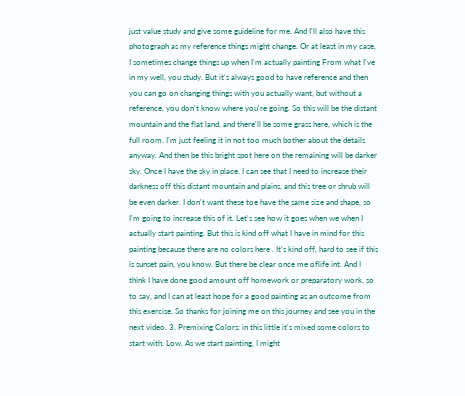just value study and give some guideline for me. And I'll also have this photograph as my reference things might change. Or at least in my case, I sometimes change things up when I'm actually painting From what I've in my well, you study. But it's always good to have reference and then you can go on changing things with you actually want, but without a reference, you don't know where you're going. So this will be the distant mountain and the flat land, and there'll be some grass here, which is the full room. I'm just feeling it in not too much bother about the details anyway. And then be this bright spot here on the remaining will be darker sky. Once I have the sky in place. I can see that I need to increase their darkness off this distant mountain and plains, and this tree or shrub will be even darker. I don't want these toe have the same size and shape, so I'm going to increase this of it. Let's see how it goes when we when I actually start painting. But this is kind off what I have in mind for this painting because there are no colors here . It's kind off, hard to see if this is sunset pain, you know. But there be clear once me oflife int. And I think I have done good amount off homework or preparatory work, so to say, and I can at least hope for a good painting as an outcome from this exercise. So thanks for joining me on this journey and see you in the next video. 3. Premixing Colors: in this little it's mixed some colors to start with. Low. As we start painting, I might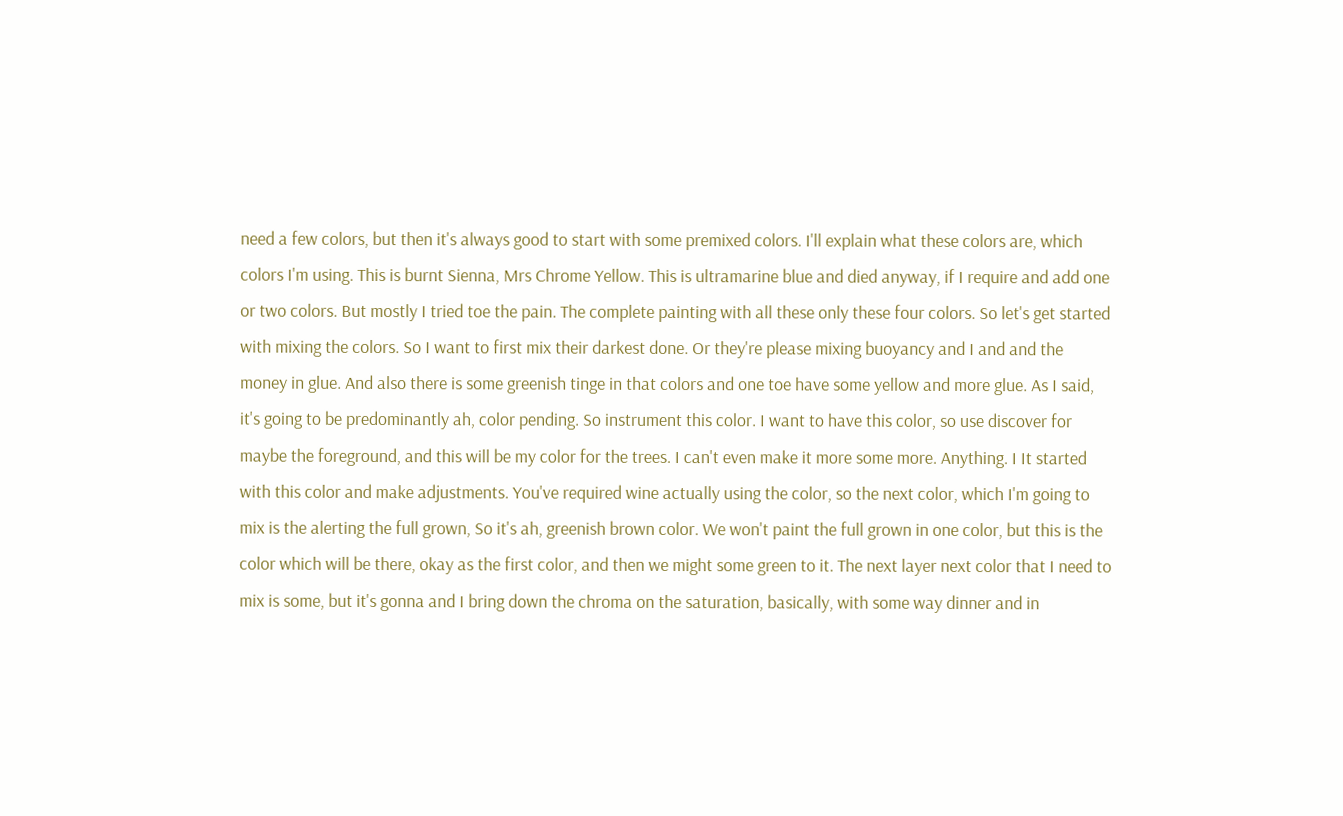need a few colors, but then it's always good to start with some premixed colors. I'll explain what these colors are, which colors I'm using. This is burnt Sienna, Mrs Chrome Yellow. This is ultramarine blue and died anyway, if I require and add one or two colors. But mostly I tried toe the pain. The complete painting with all these only these four colors. So let's get started with mixing the colors. So I want to first mix their darkest done. Or they're please mixing buoyancy and I and and the money in glue. And also there is some greenish tinge in that colors and one toe have some yellow and more glue. As I said, it's going to be predominantly ah, color pending. So instrument this color. I want to have this color, so use discover for maybe the foreground, and this will be my color for the trees. I can't even make it more some more. Anything. I It started with this color and make adjustments. You've required wine actually using the color, so the next color, which I'm going to mix is the alerting the full grown, So it's ah, greenish brown color. We won't paint the full grown in one color, but this is the color which will be there, okay as the first color, and then we might some green to it. The next layer next color that I need to mix is some, but it's gonna and I bring down the chroma on the saturation, basically, with some way dinner and in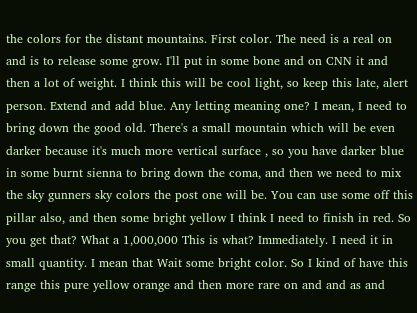the colors for the distant mountains. First color. The need is a real on and is to release some grow. I'll put in some bone and on CNN it and then a lot of weight. I think this will be cool light, so keep this late, alert person. Extend and add blue. Any letting meaning one? I mean, I need to bring down the good old. There's a small mountain which will be even darker because it's much more vertical surface , so you have darker blue in some burnt sienna to bring down the coma, and then we need to mix the sky gunners sky colors the post one will be. You can use some off this pillar also, and then some bright yellow I think I need to finish in red. So you get that? What a 1,000,000 This is what? Immediately. I need it in small quantity. I mean that Wait some bright color. So I kind of have this range this pure yellow orange and then more rare on and and as and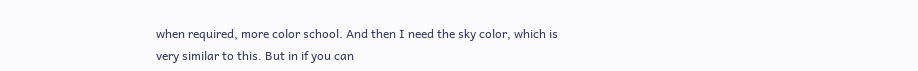when required, more color school. And then I need the sky color, which is very similar to this. But in if you can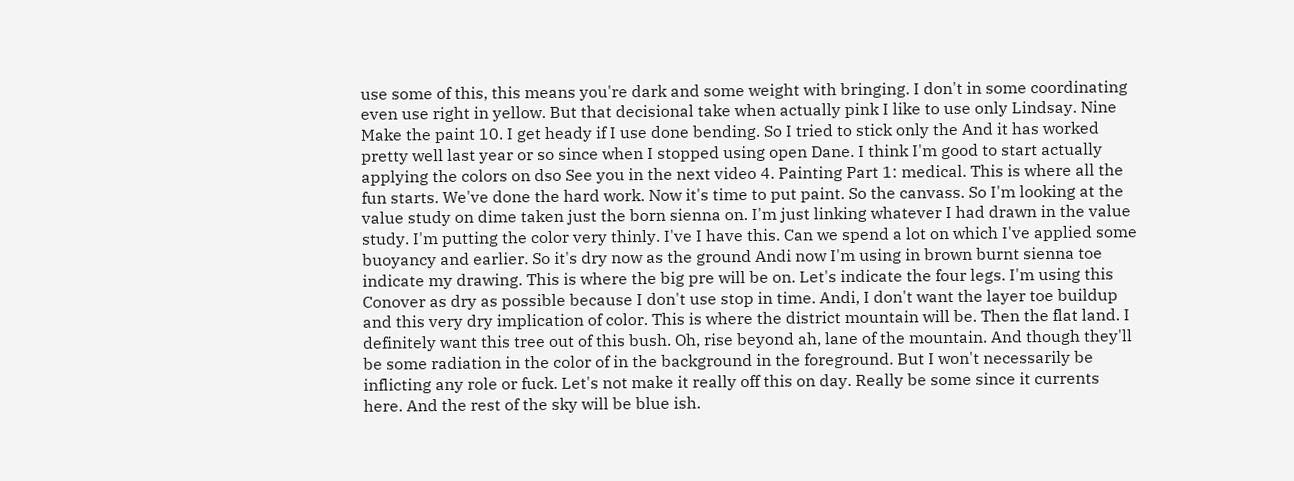use some of this, this means you're dark and some weight with bringing. I don't in some coordinating even use right in yellow. But that decisional take when actually pink I like to use only Lindsay. Nine Make the paint 10. I get heady if I use done bending. So I tried to stick only the And it has worked pretty well last year or so since when I stopped using open Dane. I think I'm good to start actually applying the colors on dso See you in the next video 4. Painting Part 1: medical. This is where all the fun starts. We've done the hard work. Now it's time to put paint. So the canvass. So I'm looking at the value study on dime taken just the born sienna on. I'm just linking whatever I had drawn in the value study. I'm putting the color very thinly. I've I have this. Can we spend a lot on which I've applied some buoyancy and earlier. So it's dry now as the ground Andi now I'm using in brown burnt sienna toe indicate my drawing. This is where the big pre will be on. Let's indicate the four legs. I'm using this Conover as dry as possible because I don't use stop in time. Andi, I don't want the layer toe buildup and this very dry implication of color. This is where the district mountain will be. Then the flat land. I definitely want this tree out of this bush. Oh, rise beyond ah, lane of the mountain. And though they'll be some radiation in the color of in the background in the foreground. But I won't necessarily be inflicting any role or fuck. Let's not make it really off this on day. Really be some since it currents here. And the rest of the sky will be blue ish.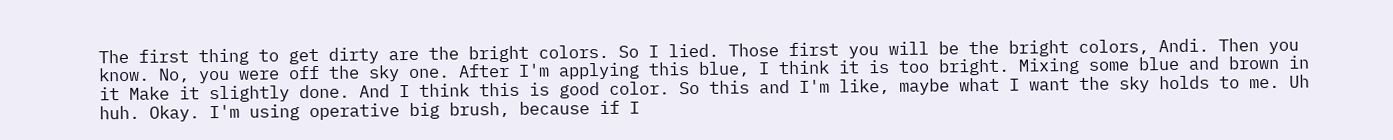The first thing to get dirty are the bright colors. So I lied. Those first you will be the bright colors, Andi. Then you know. No, you were off the sky one. After I'm applying this blue, I think it is too bright. Mixing some blue and brown in it Make it slightly done. And I think this is good color. So this and I'm like, maybe what I want the sky holds to me. Uh huh. Okay. I'm using operative big brush, because if I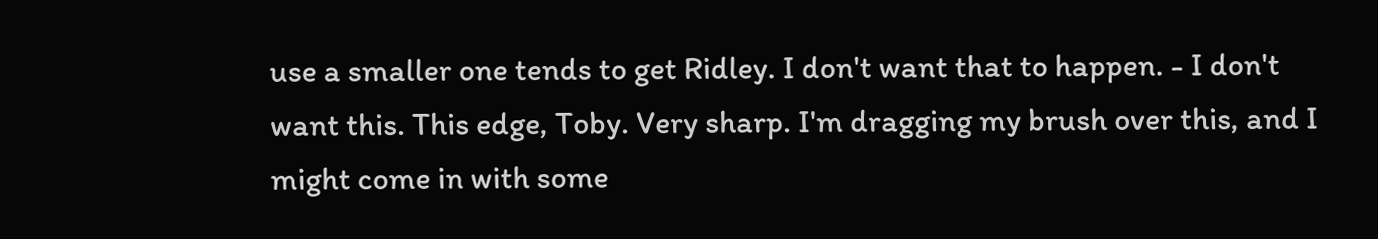use a smaller one tends to get Ridley. I don't want that to happen. - I don't want this. This edge, Toby. Very sharp. I'm dragging my brush over this, and I might come in with some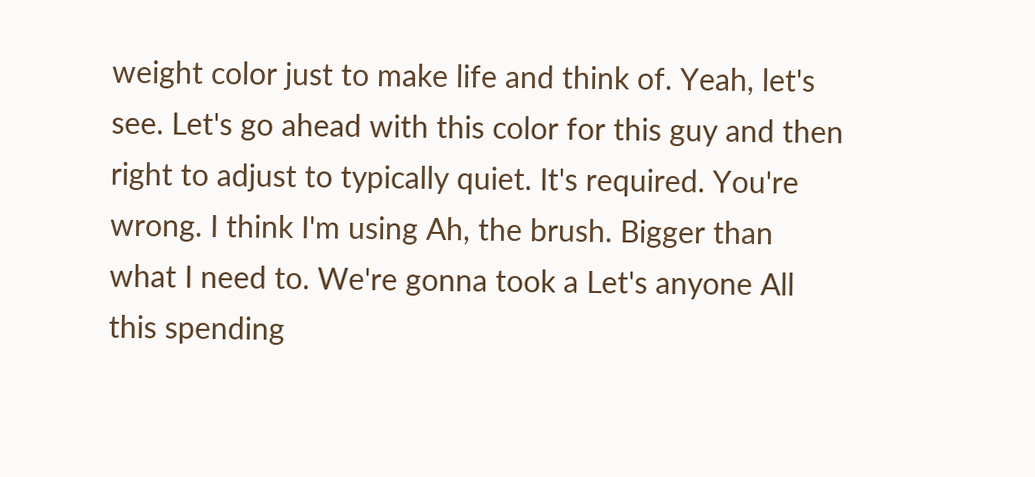weight color just to make life and think of. Yeah, let's see. Let's go ahead with this color for this guy and then right to adjust to typically quiet. It's required. You're wrong. I think I'm using Ah, the brush. Bigger than what I need to. We're gonna took a Let's anyone All this spending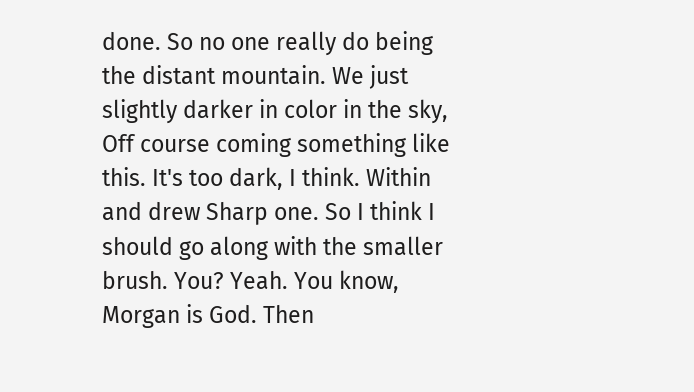done. So no one really do being the distant mountain. We just slightly darker in color in the sky, Off course coming something like this. It's too dark, I think. Within and drew Sharp one. So I think I should go along with the smaller brush. You? Yeah. You know, Morgan is God. Then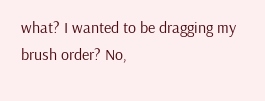what? I wanted to be dragging my brush order? No,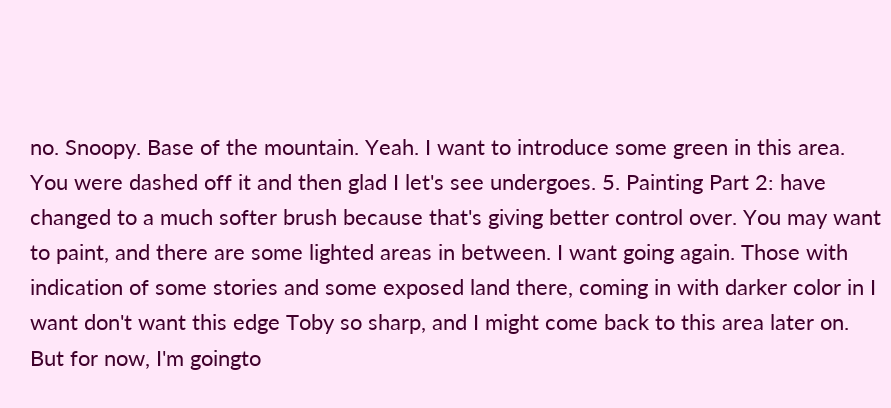no. Snoopy. Base of the mountain. Yeah. I want to introduce some green in this area. You were dashed off it and then glad I let's see undergoes. 5. Painting Part 2: have changed to a much softer brush because that's giving better control over. You may want to paint, and there are some lighted areas in between. I want going again. Those with indication of some stories and some exposed land there, coming in with darker color in I want don't want this edge Toby so sharp, and I might come back to this area later on. But for now, I'm goingto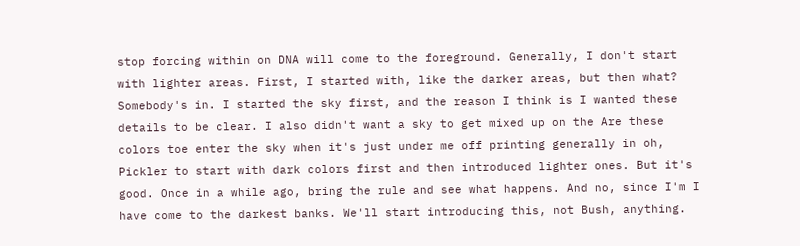stop forcing within on DNA will come to the foreground. Generally, I don't start with lighter areas. First, I started with, like the darker areas, but then what? Somebody's in. I started the sky first, and the reason I think is I wanted these details to be clear. I also didn't want a sky to get mixed up on the Are these colors toe enter the sky when it's just under me off printing generally in oh, Pickler to start with dark colors first and then introduced lighter ones. But it's good. Once in a while ago, bring the rule and see what happens. And no, since I'm I have come to the darkest banks. We'll start introducing this, not Bush, anything.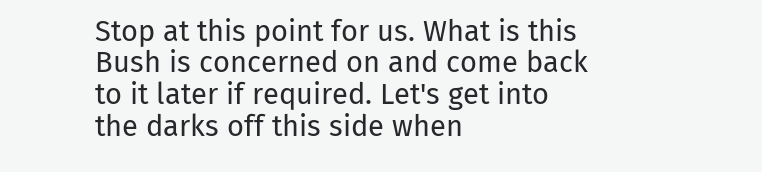Stop at this point for us. What is this Bush is concerned on and come back to it later if required. Let's get into the darks off this side when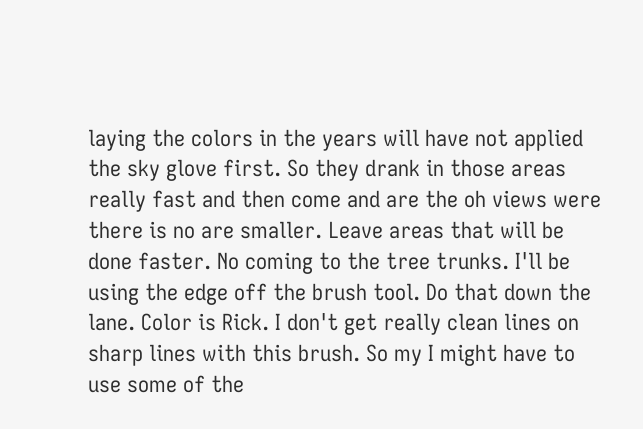laying the colors in the years will have not applied the sky glove first. So they drank in those areas really fast and then come and are the oh views were there is no are smaller. Leave areas that will be done faster. No coming to the tree trunks. I'll be using the edge off the brush tool. Do that down the lane. Color is Rick. I don't get really clean lines on sharp lines with this brush. So my I might have to use some of the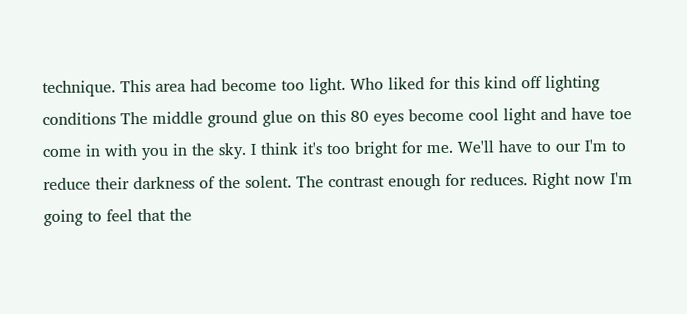technique. This area had become too light. Who liked for this kind off lighting conditions The middle ground glue on this 80 eyes become cool light and have toe come in with you in the sky. I think it's too bright for me. We'll have to our I'm to reduce their darkness of the solent. The contrast enough for reduces. Right now I'm going to feel that the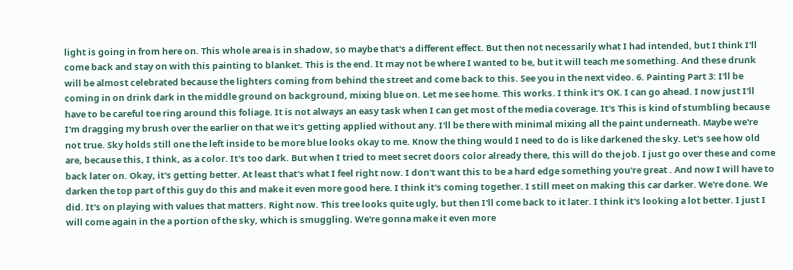light is going in from here on. This whole area is in shadow, so maybe that's a different effect. But then not necessarily what I had intended, but I think I'll come back and stay on with this painting to blanket. This is the end. It may not be where I wanted to be, but it will teach me something. And these drunk will be almost celebrated because the lighters coming from behind the street and come back to this. See you in the next video. 6. Painting Part 3: I'll be coming in on drink dark in the middle ground on background, mixing blue on. Let me see home. This works. I think it's OK. I can go ahead. I now just I'll have to be careful toe ring around this foliage. It is not always an easy task when I can get most of the media coverage. It's This is kind of stumbling because I'm dragging my brush over the earlier on that we it's getting applied without any. I'll be there with minimal mixing all the paint underneath. Maybe we're not true. Sky holds still one the left inside to be more blue looks okay to me. Know the thing would I need to do is like darkened the sky. Let's see how old are, because this, I think, as a color. It's too dark. But when I tried to meet secret doors color already there, this will do the job. I just go over these and come back later on. Okay, it's getting better. At least that's what I feel right now. I don't want this to be a hard edge something you're great . And now I will have to darken the top part of this guy do this and make it even more good here. I think it's coming together. I still meet on making this car darker. We're done. We did. It's on playing with values that matters. Right now. This tree looks quite ugly, but then I'll come back to it later. I think it's looking a lot better. I just I will come again in the a portion of the sky, which is smuggling. We're gonna make it even more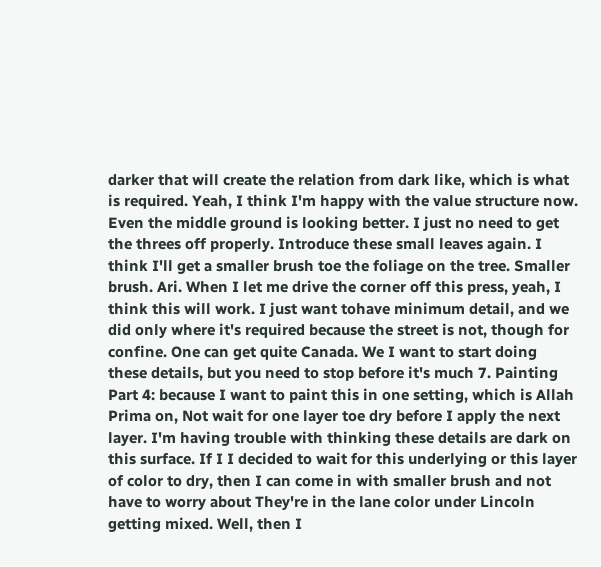darker that will create the relation from dark like, which is what is required. Yeah, I think I'm happy with the value structure now. Even the middle ground is looking better. I just no need to get the threes off properly. Introduce these small leaves again. I think I'll get a smaller brush toe the foliage on the tree. Smaller brush. Ari. When I let me drive the corner off this press, yeah, I think this will work. I just want tohave minimum detail, and we did only where it's required because the street is not, though for confine. One can get quite Canada. We I want to start doing these details, but you need to stop before it's much 7. Painting Part 4: because I want to paint this in one setting, which is Allah Prima on, Not wait for one layer toe dry before I apply the next layer. I'm having trouble with thinking these details are dark on this surface. If I I decided to wait for this underlying or this layer of color to dry, then I can come in with smaller brush and not have to worry about They're in the lane color under Lincoln getting mixed. Well, then I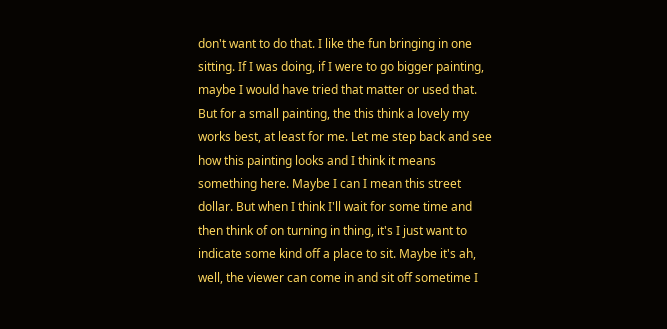don't want to do that. I like the fun bringing in one sitting. If I was doing, if I were to go bigger painting, maybe I would have tried that matter or used that. But for a small painting, the this think a lovely my works best, at least for me. Let me step back and see how this painting looks and I think it means something here. Maybe I can I mean this street dollar. But when I think I'll wait for some time and then think of on turning in thing, it's I just want to indicate some kind off a place to sit. Maybe it's ah, well, the viewer can come in and sit off sometime I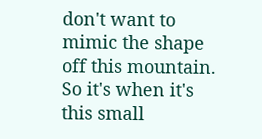don't want to mimic the shape off this mountain. So it's when it's this small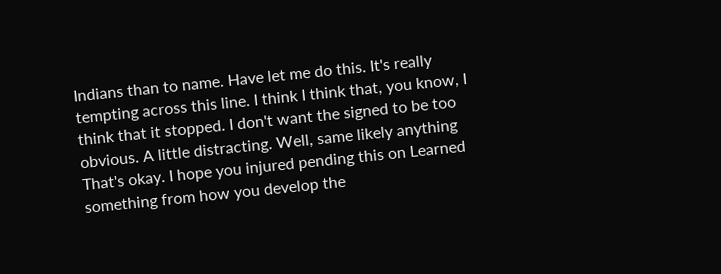Indians than to name. Have let me do this. It's really tempting across this line. I think I think that, you know, I think that it stopped. I don't want the signed to be too obvious. A little distracting. Well, same likely anything That's okay. I hope you injured pending this on Learned something from how you develop the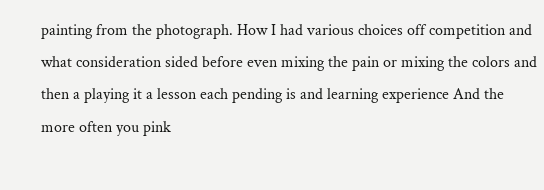painting from the photograph. How I had various choices off competition and what consideration sided before even mixing the pain or mixing the colors and then a playing it a lesson each pending is and learning experience And the more often you pink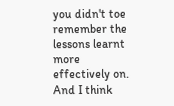you didn't toe remember the lessons learnt more effectively on. And I think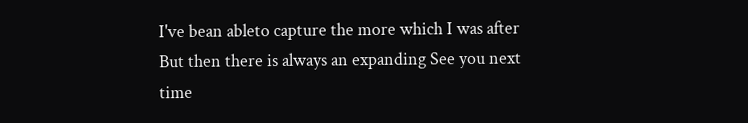I've bean ableto capture the more which I was after But then there is always an expanding See you next time